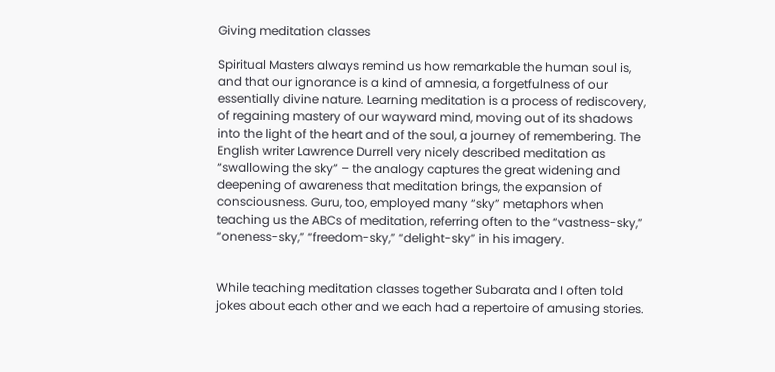Giving meditation classes

Spiritual Masters always remind us how remarkable the human soul is, and that our ignorance is a kind of amnesia, a forgetfulness of our essentially divine nature. Learning meditation is a process of rediscovery, of regaining mastery of our wayward mind, moving out of its shadows into the light of the heart and of the soul, a journey of remembering. The English writer Lawrence Durrell very nicely described meditation as “swallowing the sky” – the analogy captures the great widening and deepening of awareness that meditation brings, the expansion of consciousness. Guru, too, employed many “sky” metaphors when teaching us the ABCs of meditation, referring often to the “vastness-sky,” “oneness-sky,” “freedom-sky,” “delight-sky” in his imagery.


While teaching meditation classes together Subarata and I often told jokes about each other and we each had a repertoire of amusing stories.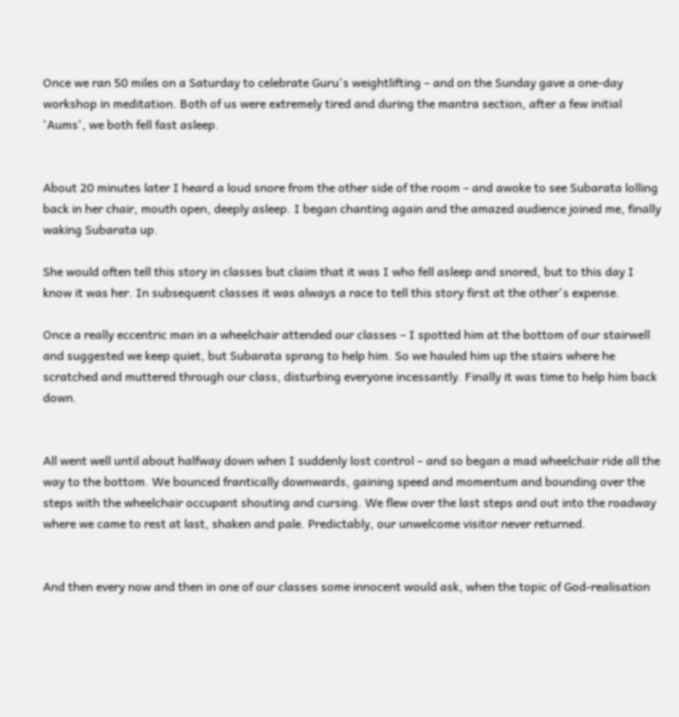Once we ran 50 miles on a Saturday to celebrate Guru's weightlifting – and on the Sunday gave a one-day workshop in meditation. Both of us were extremely tired and during the mantra section, after a few initial 'Aums', we both fell fast asleep.


About 20 minutes later I heard a loud snore from the other side of the room – and awoke to see Subarata lolling back in her chair, mouth open, deeply asleep. I began chanting again and the amazed audience joined me, finally waking Subarata up.

She would often tell this story in classes but claim that it was I who fell asleep and snored, but to this day I know it was her. In subsequent classes it was always a race to tell this story first at the other's expense.

Once a really eccentric man in a wheelchair attended our classes – I spotted him at the bottom of our stairwell and suggested we keep quiet, but Subarata sprang to help him. So we hauled him up the stairs where he scratched and muttered through our class, disturbing everyone incessantly. Finally it was time to help him back down.


All went well until about halfway down when I suddenly lost control – and so began a mad wheelchair ride all the way to the bottom. We bounced frantically downwards, gaining speed and momentum and bounding over the steps with the wheelchair occupant shouting and cursing. We flew over the last steps and out into the roadway where we came to rest at last, shaken and pale. Predictably, our unwelcome visitor never returned.


And then every now and then in one of our classes some innocent would ask, when the topic of God-realisation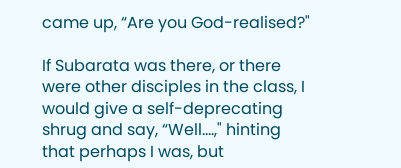came up, “Are you God-realised?"

If Subarata was there, or there were other disciples in the class, I would give a self-deprecating shrug and say, “Well....," hinting that perhaps I was, but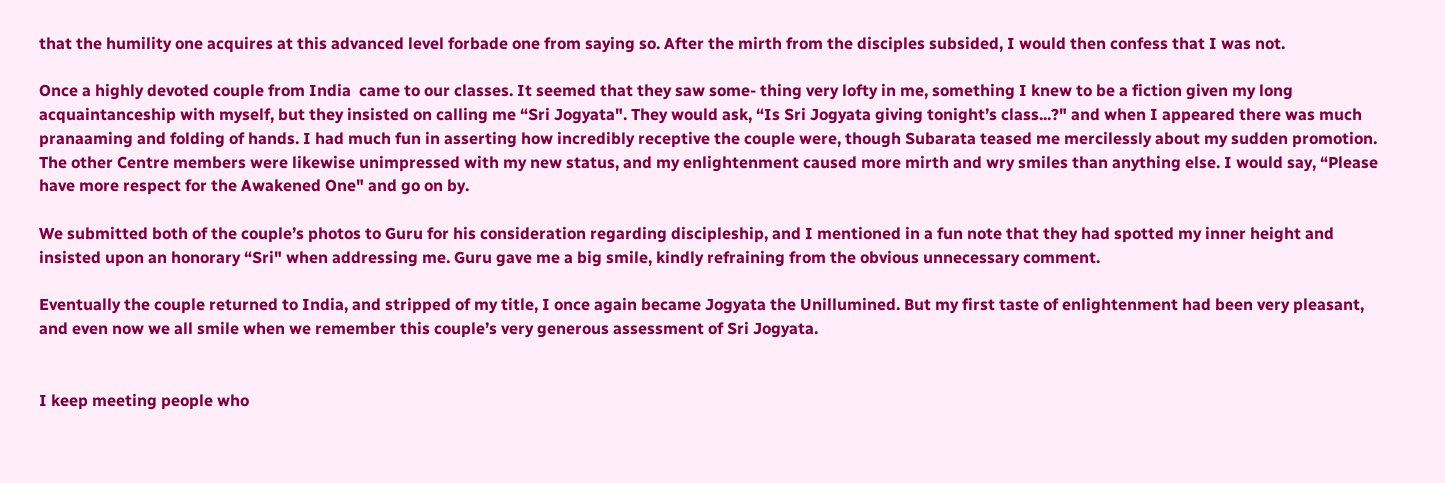that the humility one acquires at this advanced level forbade one from saying so. After the mirth from the disciples subsided, I would then confess that I was not.

Once a highly devoted couple from India  came to our classes. It seemed that they saw some- thing very lofty in me, something I knew to be a fiction given my long acquaintanceship with myself, but they insisted on calling me “Sri Jogyata". They would ask, “Is Sri Jogyata giving tonight’s class...?" and when I appeared there was much pranaaming and folding of hands. I had much fun in asserting how incredibly receptive the couple were, though Subarata teased me mercilessly about my sudden promotion. The other Centre members were likewise unimpressed with my new status, and my enlightenment caused more mirth and wry smiles than anything else. I would say, “Please have more respect for the Awakened One" and go on by.

We submitted both of the couple’s photos to Guru for his consideration regarding discipleship, and I mentioned in a fun note that they had spotted my inner height and insisted upon an honorary “Sri" when addressing me. Guru gave me a big smile, kindly refraining from the obvious unnecessary comment.

Eventually the couple returned to India, and stripped of my title, I once again became Jogyata the Unillumined. But my first taste of enlightenment had been very pleasant, and even now we all smile when we remember this couple’s very generous assessment of Sri Jogyata.


I keep meeting people who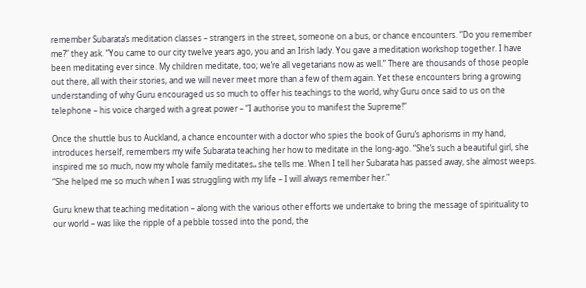remember Subarata’s meditation classes – strangers in the street, someone on a bus, or chance encounters. “Do you remember me?” they ask. “You came to our city twelve years ago, you and an Irish lady. You gave a meditation workshop together. I have been meditating ever since. My children meditate, too; we’re all vegetarians now as well.” There are thousands of those people out there, all with their stories, and we will never meet more than a few of them again. Yet these encounters bring a growing understanding of why Guru encouraged us so much to offer his teachings to the world, why Guru once said to us on the telephone – his voice charged with a great power – “I authorise you to manifest the Supreme!”

Once the shuttle bus to Auckland, a chance encounter with a doctor who spies the book of Guru’s aphorisms in my hand, introduces herself, remembers my wife Subarata teaching her how to meditate in the long-ago. “She’s such a beautiful girl, she inspired me so much, now my whole family meditates„ she tells me. When I tell her Subarata has passed away, she almost weeps. “She helped me so much when I was struggling with my life – I will always remember her."

Guru knew that teaching meditation – along with the various other efforts we undertake to bring the message of spirituality to our world – was like the ripple of a pebble tossed into the pond, the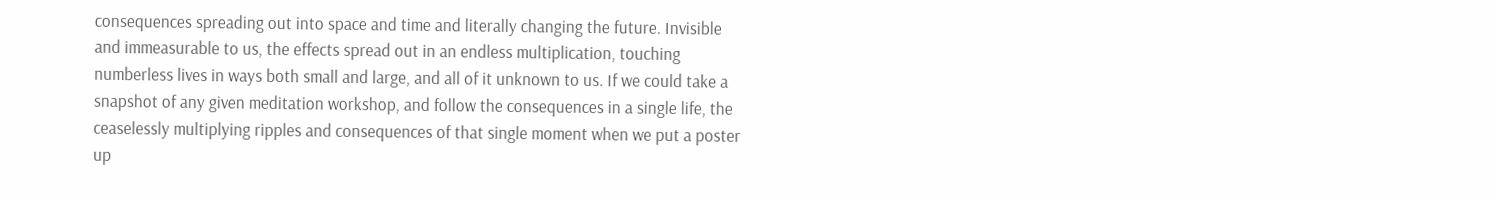consequences spreading out into space and time and literally changing the future. Invisible and immeasurable to us, the effects spread out in an endless multiplication, touching numberless lives in ways both small and large, and all of it unknown to us. If we could take a snapshot of any given meditation workshop, and follow the consequences in a single life, the ceaselessly multiplying ripples and consequences of that single moment when we put a poster up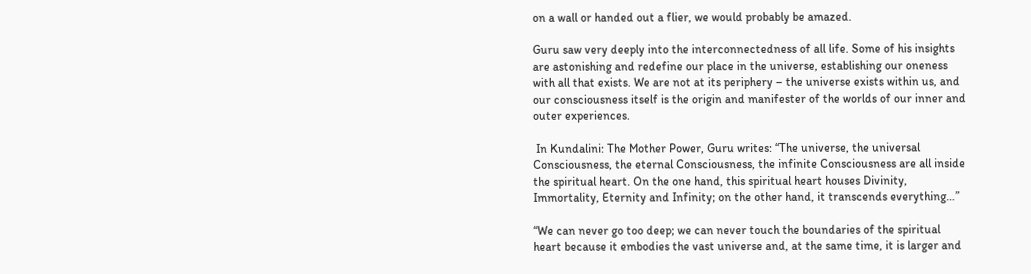on a wall or handed out a flier, we would probably be amazed.

Guru saw very deeply into the interconnectedness of all life. Some of his insights are astonishing and redefine our place in the universe, establishing our oneness with all that exists. We are not at its periphery – the universe exists within us, and our consciousness itself is the origin and manifester of the worlds of our inner and outer experiences.

 In Kundalini: The Mother Power, Guru writes: “The universe, the universal Consciousness, the eternal Consciousness, the infinite Consciousness are all inside the spiritual heart. On the one hand, this spiritual heart houses Divinity, Immortality, Eternity and Infinity; on the other hand, it transcends everything…”

“We can never go too deep; we can never touch the boundaries of the spiritual heart because it embodies the vast universe and, at the same time, it is larger and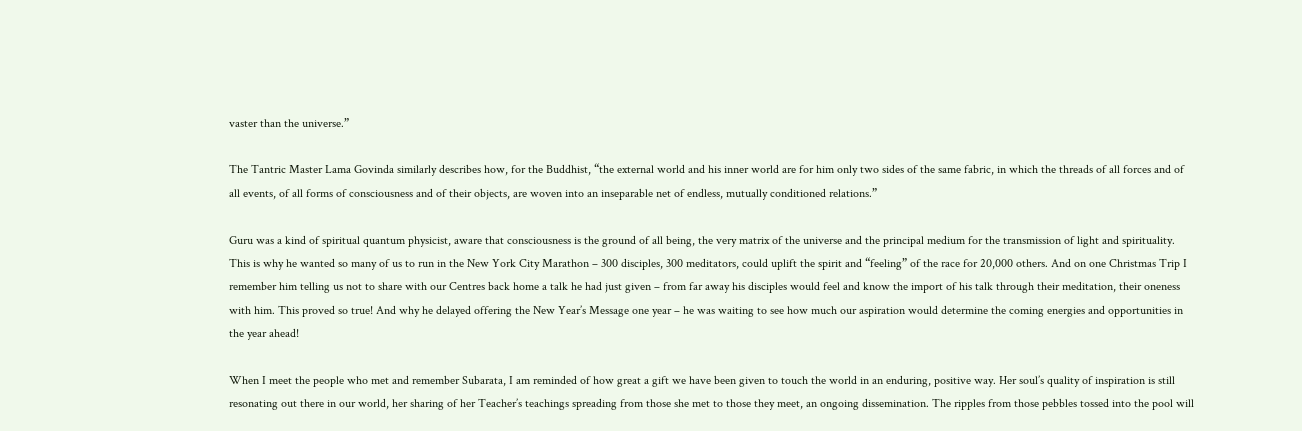vaster than the universe.”

The Tantric Master Lama Govinda similarly describes how, for the Buddhist, “the external world and his inner world are for him only two sides of the same fabric, in which the threads of all forces and of all events, of all forms of consciousness and of their objects, are woven into an inseparable net of endless, mutually conditioned relations.”

Guru was a kind of spiritual quantum physicist, aware that consciousness is the ground of all being, the very matrix of the universe and the principal medium for the transmission of light and spirituality. This is why he wanted so many of us to run in the New York City Marathon – 300 disciples, 300 meditators, could uplift the spirit and “feeling” of the race for 20,000 others. And on one Christmas Trip I remember him telling us not to share with our Centres back home a talk he had just given – from far away his disciples would feel and know the import of his talk through their meditation, their oneness with him. This proved so true! And why he delayed offering the New Year’s Message one year – he was waiting to see how much our aspiration would determine the coming energies and opportunities in the year ahead!

When I meet the people who met and remember Subarata, I am reminded of how great a gift we have been given to touch the world in an enduring, positive way. Her soul’s quality of inspiration is still resonating out there in our world, her sharing of her Teacher’s teachings spreading from those she met to those they meet, an ongoing dissemination. The ripples from those pebbles tossed into the pool will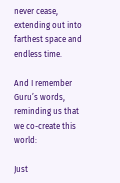never cease, extending out into farthest space and endless time.

And I remember Guru’s words, reminding us that we co-create this world:

Just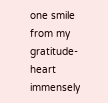one smile
from my gratitude-heart
immensely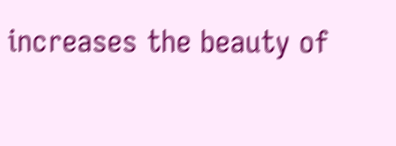increases the beauty of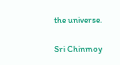the universe.

Sri Chinmoy